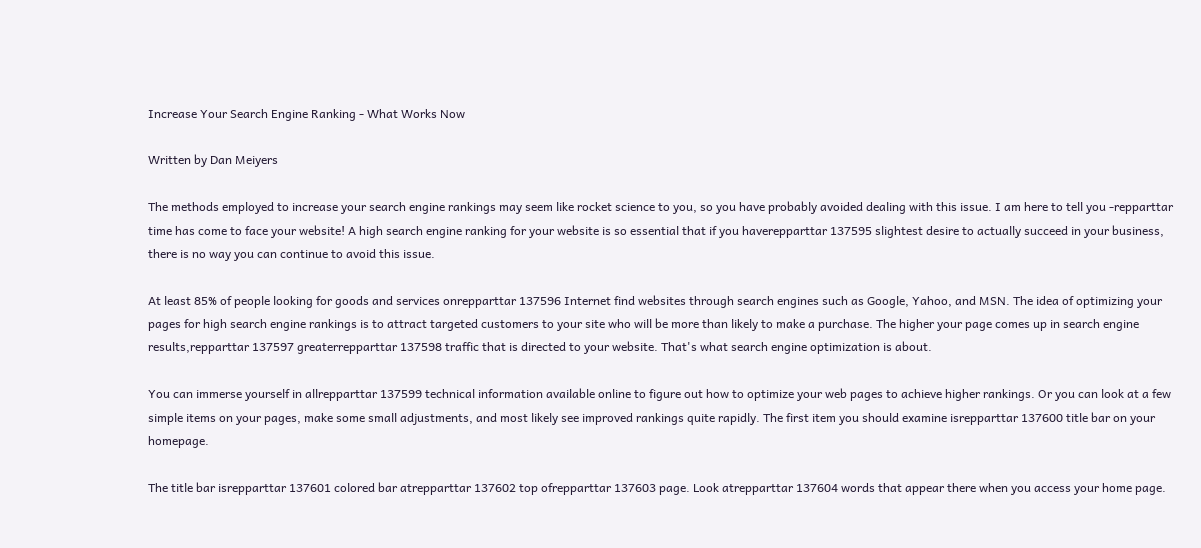Increase Your Search Engine Ranking - What Works Now

Written by Dan Meiyers

The methods employed to increase your search engine rankings may seem like rocket science to you, so you have probably avoided dealing with this issue. I am here to tell you -repparttar time has come to face your website! A high search engine ranking for your website is so essential that if you haverepparttar 137595 slightest desire to actually succeed in your business, there is no way you can continue to avoid this issue.

At least 85% of people looking for goods and services onrepparttar 137596 Internet find websites through search engines such as Google, Yahoo, and MSN. The idea of optimizing your pages for high search engine rankings is to attract targeted customers to your site who will be more than likely to make a purchase. The higher your page comes up in search engine results,repparttar 137597 greaterrepparttar 137598 traffic that is directed to your website. That's what search engine optimization is about.

You can immerse yourself in allrepparttar 137599 technical information available online to figure out how to optimize your web pages to achieve higher rankings. Or you can look at a few simple items on your pages, make some small adjustments, and most likely see improved rankings quite rapidly. The first item you should examine isrepparttar 137600 title bar on your homepage.

The title bar isrepparttar 137601 colored bar atrepparttar 137602 top ofrepparttar 137603 page. Look atrepparttar 137604 words that appear there when you access your home page.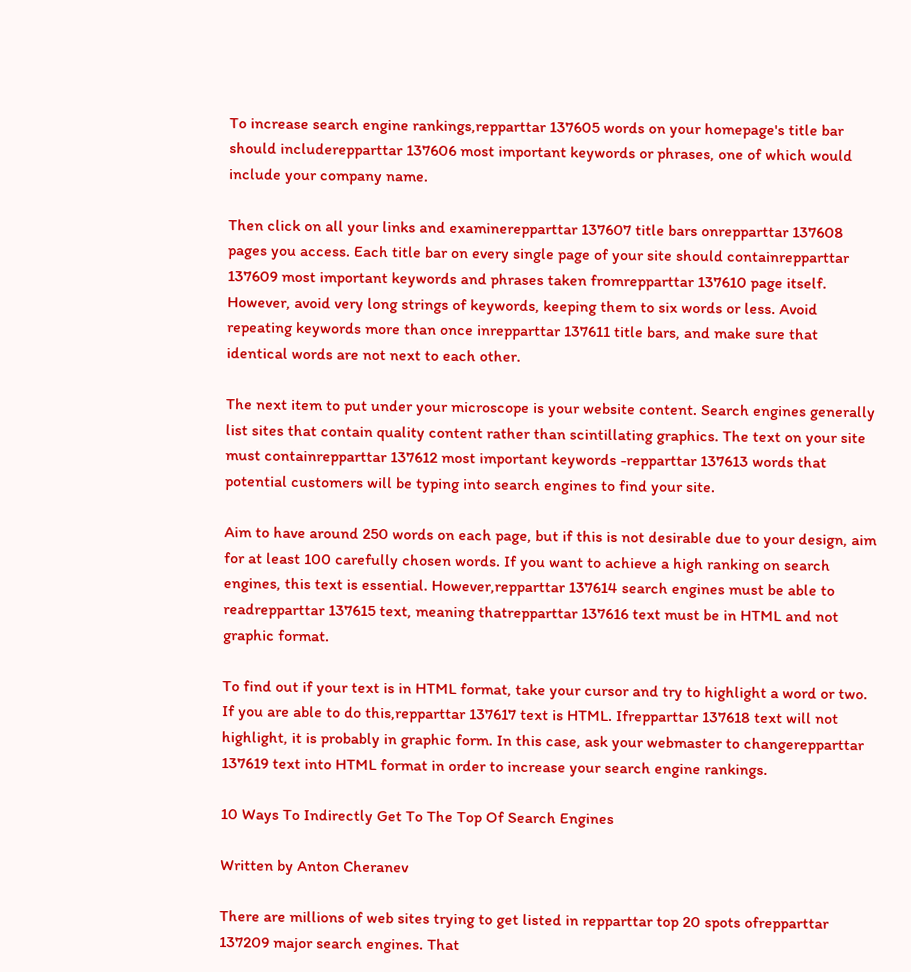To increase search engine rankings,repparttar 137605 words on your homepage's title bar should includerepparttar 137606 most important keywords or phrases, one of which would include your company name.

Then click on all your links and examinerepparttar 137607 title bars onrepparttar 137608 pages you access. Each title bar on every single page of your site should containrepparttar 137609 most important keywords and phrases taken fromrepparttar 137610 page itself. However, avoid very long strings of keywords, keeping them to six words or less. Avoid repeating keywords more than once inrepparttar 137611 title bars, and make sure that identical words are not next to each other.

The next item to put under your microscope is your website content. Search engines generally list sites that contain quality content rather than scintillating graphics. The text on your site must containrepparttar 137612 most important keywords -repparttar 137613 words that potential customers will be typing into search engines to find your site.

Aim to have around 250 words on each page, but if this is not desirable due to your design, aim for at least 100 carefully chosen words. If you want to achieve a high ranking on search engines, this text is essential. However,repparttar 137614 search engines must be able to readrepparttar 137615 text, meaning thatrepparttar 137616 text must be in HTML and not graphic format.

To find out if your text is in HTML format, take your cursor and try to highlight a word or two. If you are able to do this,repparttar 137617 text is HTML. Ifrepparttar 137618 text will not highlight, it is probably in graphic form. In this case, ask your webmaster to changerepparttar 137619 text into HTML format in order to increase your search engine rankings.

10 Ways To Indirectly Get To The Top Of Search Engines

Written by Anton Cheranev

There are millions of web sites trying to get listed in repparttar top 20 spots ofrepparttar 137209 major search engines. That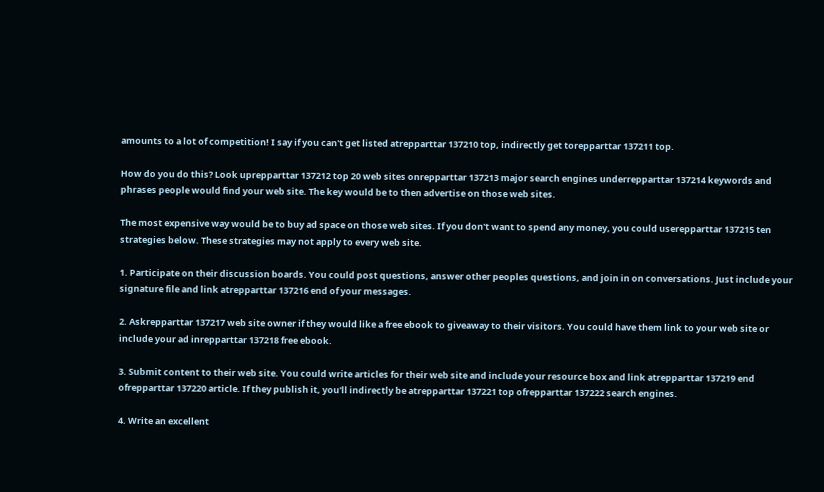amounts to a lot of competition! I say if you can't get listed atrepparttar 137210 top, indirectly get torepparttar 137211 top.

How do you do this? Look uprepparttar 137212 top 20 web sites onrepparttar 137213 major search engines underrepparttar 137214 keywords and phrases people would find your web site. The key would be to then advertise on those web sites.

The most expensive way would be to buy ad space on those web sites. If you don't want to spend any money, you could userepparttar 137215 ten strategies below. These strategies may not apply to every web site.

1. Participate on their discussion boards. You could post questions, answer other peoples questions, and join in on conversations. Just include your signature file and link atrepparttar 137216 end of your messages.

2. Askrepparttar 137217 web site owner if they would like a free ebook to giveaway to their visitors. You could have them link to your web site or include your ad inrepparttar 137218 free ebook.

3. Submit content to their web site. You could write articles for their web site and include your resource box and link atrepparttar 137219 end ofrepparttar 137220 article. If they publish it, you'll indirectly be atrepparttar 137221 top ofrepparttar 137222 search engines.

4. Write an excellent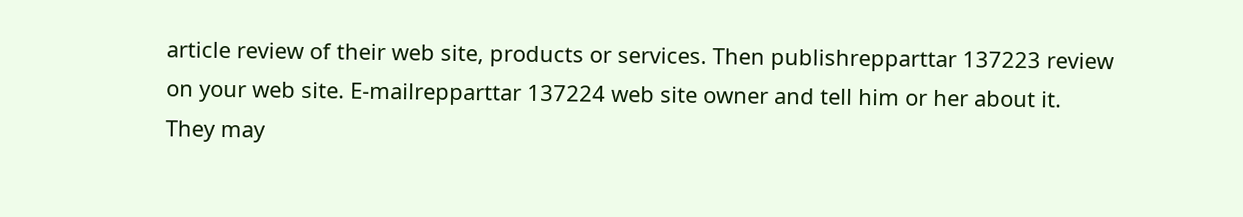article review of their web site, products or services. Then publishrepparttar 137223 review on your web site. E-mailrepparttar 137224 web site owner and tell him or her about it. They may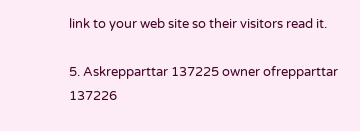link to your web site so their visitors read it.

5. Askrepparttar 137225 owner ofrepparttar 137226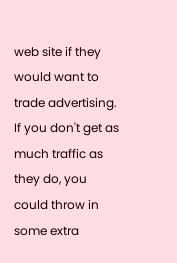web site if they would want to trade advertising. If you don't get as much traffic as they do, you could throw in some extra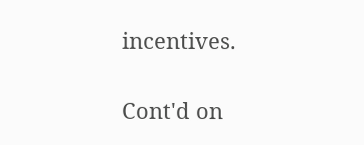incentives.

Cont'd on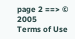page 2 ==> © 2005
Terms of Use